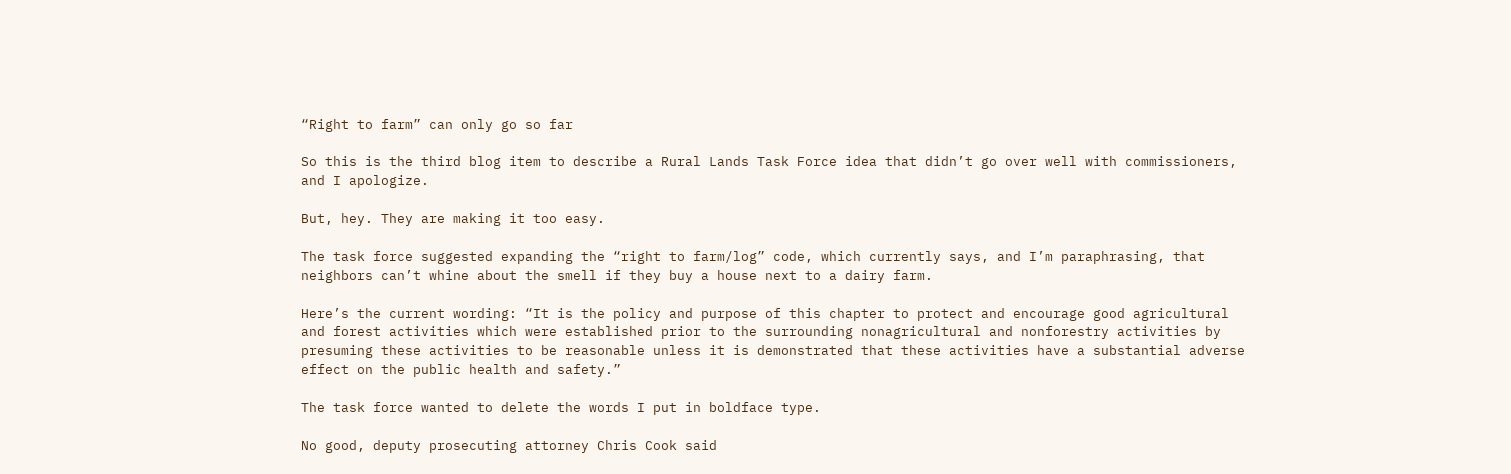“Right to farm” can only go so far

So this is the third blog item to describe a Rural Lands Task Force idea that didn’t go over well with commissioners, and I apologize.

But, hey. They are making it too easy.

The task force suggested expanding the “right to farm/log” code, which currently says, and I’m paraphrasing, that neighbors can’t whine about the smell if they buy a house next to a dairy farm.

Here’s the current wording: “It is the policy and purpose of this chapter to protect and encourage good agricultural and forest activities which were established prior to the surrounding nonagricultural and nonforestry activities by presuming these activities to be reasonable unless it is demonstrated that these activities have a substantial adverse effect on the public health and safety.”

The task force wanted to delete the words I put in boldface type.

No good, deputy prosecuting attorney Chris Cook said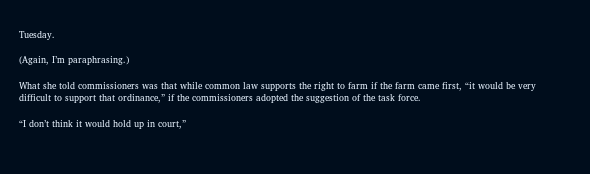Tuesday.

(Again, I’m paraphrasing.)

What she told commissioners was that while common law supports the right to farm if the farm came first, “it would be very difficult to support that ordinance,” if the commissioners adopted the suggestion of the task force.

“I don’t think it would hold up in court,”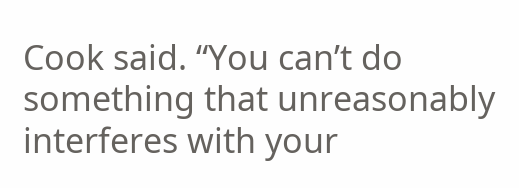Cook said. “You can’t do something that unreasonably interferes with your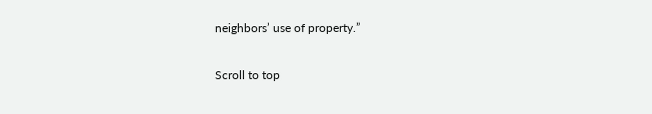neighbors’ use of property.”

Scroll to top